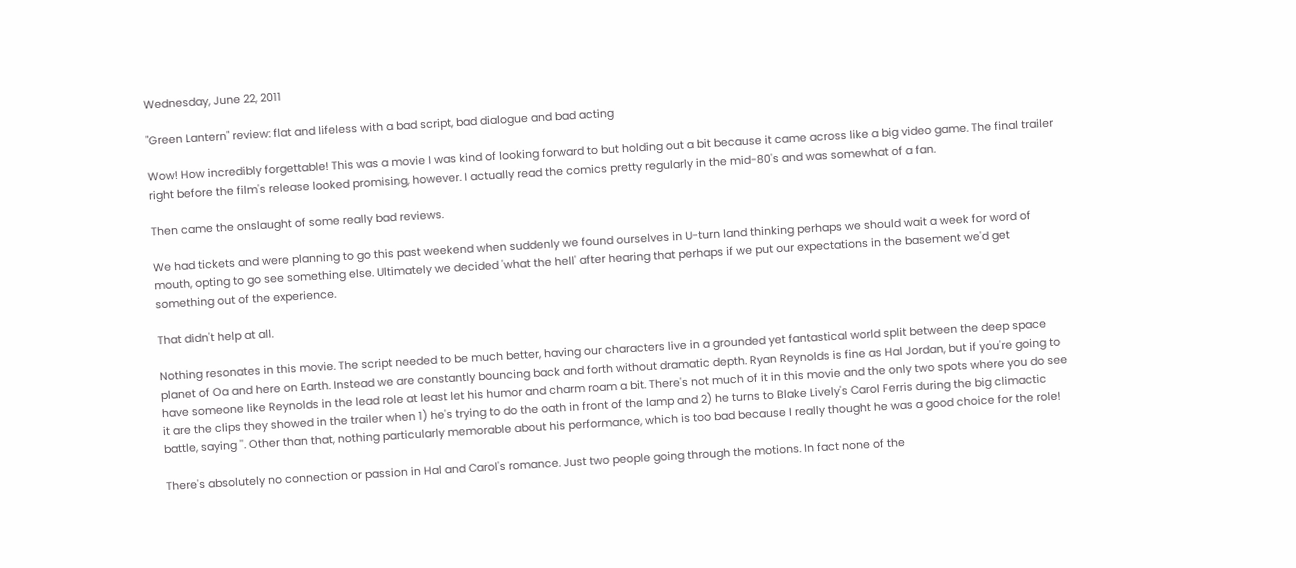Wednesday, June 22, 2011

"Green Lantern" review: flat and lifeless with a bad script, bad dialogue and bad acting

Wow! How incredibly forgettable! This was a movie I was kind of looking forward to but holding out a bit because it came across like a big video game. The final trailer right before the film's release looked promising, however. I actually read the comics pretty regularly in the mid-80's and was somewhat of a fan.

Then came the onslaught of some really bad reviews.

We had tickets and were planning to go this past weekend when suddenly we found ourselves in U-turn land thinking perhaps we should wait a week for word of mouth, opting to go see something else. Ultimately we decided 'what the hell' after hearing that perhaps if we put our expectations in the basement we'd get something out of the experience.

That didn't help at all.

Nothing resonates in this movie. The script needed to be much better, having our characters live in a grounded yet fantastical world split between the deep space planet of Oa and here on Earth. Instead we are constantly bouncing back and forth without dramatic depth. Ryan Reynolds is fine as Hal Jordan, but if you're going to have someone like Reynolds in the lead role at least let his humor and charm roam a bit. There's not much of it in this movie and the only two spots where you do see it are the clips they showed in the trailer when 1) he's trying to do the oath in front of the lamp and 2) he turns to Blake Lively's Carol Ferris during the big climactic battle, saying ''. Other than that, nothing particularly memorable about his performance, which is too bad because I really thought he was a good choice for the role!

There's absolutely no connection or passion in Hal and Carol's romance. Just two people going through the motions. In fact none of the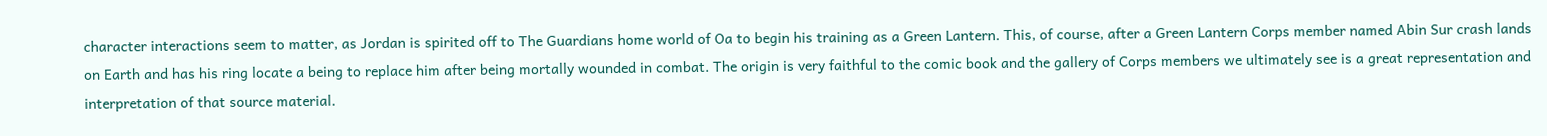character interactions seem to matter, as Jordan is spirited off to The Guardians home world of Oa to begin his training as a Green Lantern. This, of course, after a Green Lantern Corps member named Abin Sur crash lands on Earth and has his ring locate a being to replace him after being mortally wounded in combat. The origin is very faithful to the comic book and the gallery of Corps members we ultimately see is a great representation and interpretation of that source material.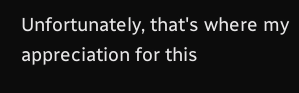Unfortunately, that's where my appreciation for this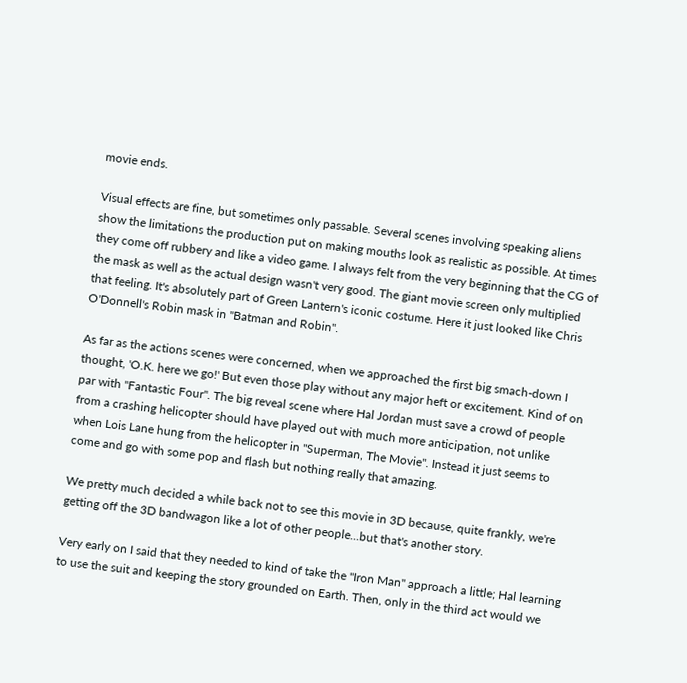movie ends.

Visual effects are fine, but sometimes only passable. Several scenes involving speaking aliens show the limitations the production put on making mouths look as realistic as possible. At times they come off rubbery and like a video game. I always felt from the very beginning that the CG of the mask as well as the actual design wasn't very good. The giant movie screen only multiplied that feeling. It's absolutely part of Green Lantern's iconic costume. Here it just looked like Chris O'Donnell's Robin mask in "Batman and Robin".

As far as the actions scenes were concerned, when we approached the first big smach-down I thought, 'O.K. here we go!' But even those play without any major heft or excitement. Kind of on par with "Fantastic Four". The big reveal scene where Hal Jordan must save a crowd of people from a crashing helicopter should have played out with much more anticipation, not unlike when Lois Lane hung from the helicopter in "Superman, The Movie". Instead it just seems to come and go with some pop and flash but nothing really that amazing.

We pretty much decided a while back not to see this movie in 3D because, quite frankly, we're getting off the 3D bandwagon like a lot of other people...but that's another story.

Very early on I said that they needed to kind of take the "Iron Man" approach a little; Hal learning to use the suit and keeping the story grounded on Earth. Then, only in the third act would we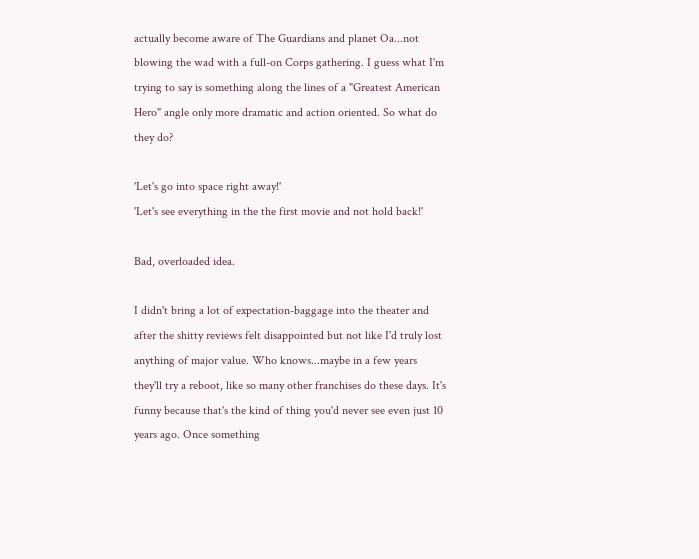actually become aware of The Guardians and planet Oa...not blowing the wad with a full-on Corps gathering. I guess what I'm trying to say is something along the lines of a "Greatest American Hero" angle only more dramatic and action oriented. So what do they do?

'Let's go into space right away!'
'Let's see everything in the the first movie and not hold back!'

Bad, overloaded idea.

I didn't bring a lot of expectation-baggage into the theater and after the shitty reviews felt disappointed but not like I'd truly lost anything of major value. Who knows...maybe in a few years they'll try a reboot, like so many other franchises do these days. It's funny because that's the kind of thing you'd never see even just 10 years ago. Once something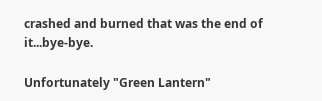crashed and burned that was the end of it...bye-bye.

Unfortunately "Green Lantern"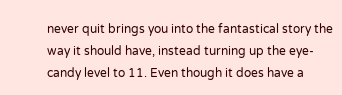never quit brings you into the fantastical story the way it should have, instead turning up the eye-candy level to 11. Even though it does have a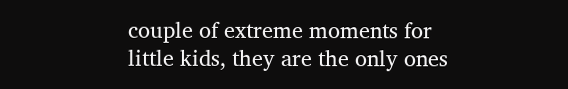couple of extreme moments for little kids, they are the only ones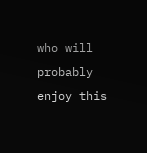who will probably enjoy this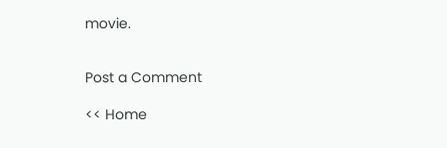movie.


Post a Comment

<< Home